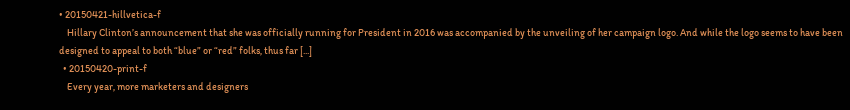• 20150421-hillvetica-f
    Hillary Clinton’s announcement that she was officially running for President in 2016 was accompanied by the unveiling of her campaign logo. And while the logo seems to have been designed to appeal to both “blue” or “red” folks, thus far [...]
  • 20150420-print-f
    Every year, more marketers and designers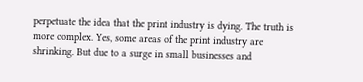perpetuate the idea that the print industry is dying. The truth is more complex. Yes, some areas of the print industry are shrinking. But due to a surge in small businesses and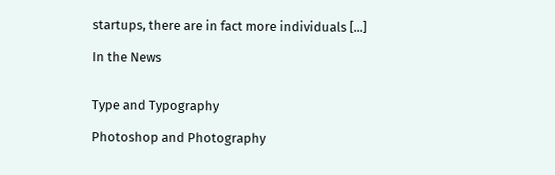startups, there are in fact more individuals [...]

In the News


Type and Typography

Photoshop and Photography